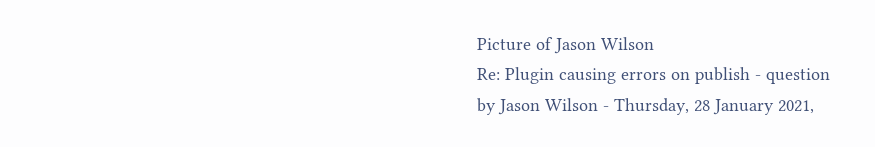Picture of Jason Wilson
Re: Plugin causing errors on publish - question
by Jason Wilson - Thursday, 28 January 2021,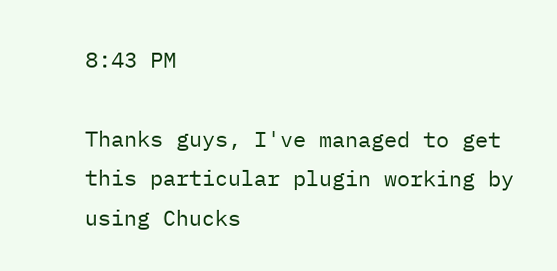8:43 PM

Thanks guys, I've managed to get this particular plugin working by using Chucks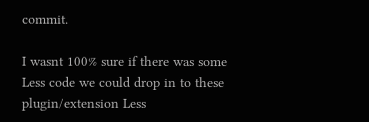commit.

I wasnt 100% sure if there was some Less code we could drop in to these plugin/extension Less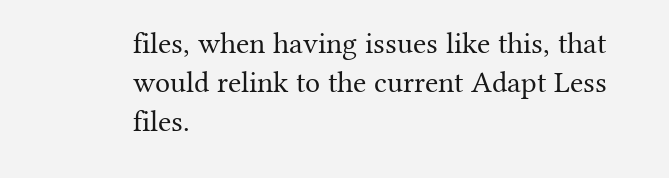files, when having issues like this, that would relink to the current Adapt Less files.